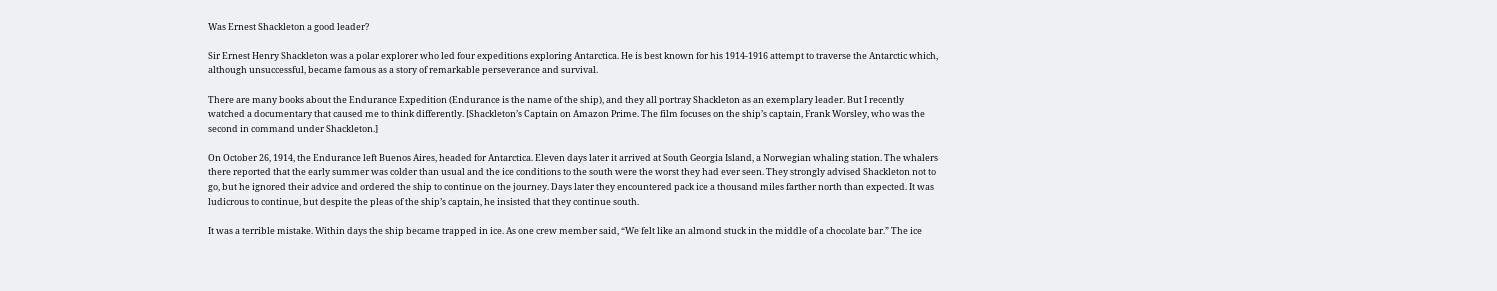Was Ernest Shackleton a good leader?

Sir Ernest Henry Shackleton was a polar explorer who led four expeditions exploring Antarctica. He is best known for his 1914-1916 attempt to traverse the Antarctic which, although unsuccessful, became famous as a story of remarkable perseverance and survival.

There are many books about the Endurance Expedition (Endurance is the name of the ship), and they all portray Shackleton as an exemplary leader. But I recently watched a documentary that caused me to think differently. [Shackleton’s Captain on Amazon Prime. The film focuses on the ship’s captain, Frank Worsley, who was the second in command under Shackleton.]

On October 26, 1914, the Endurance left Buenos Aires, headed for Antarctica. Eleven days later it arrived at South Georgia Island, a Norwegian whaling station. The whalers there reported that the early summer was colder than usual and the ice conditions to the south were the worst they had ever seen. They strongly advised Shackleton not to go, but he ignored their advice and ordered the ship to continue on the journey. Days later they encountered pack ice a thousand miles farther north than expected. It was ludicrous to continue, but despite the pleas of the ship’s captain, he insisted that they continue south.

It was a terrible mistake. Within days the ship became trapped in ice. As one crew member said, “We felt like an almond stuck in the middle of a chocolate bar.” The ice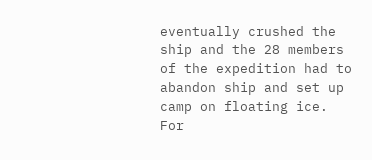eventually crushed the ship and the 28 members of the expedition had to abandon ship and set up camp on floating ice. For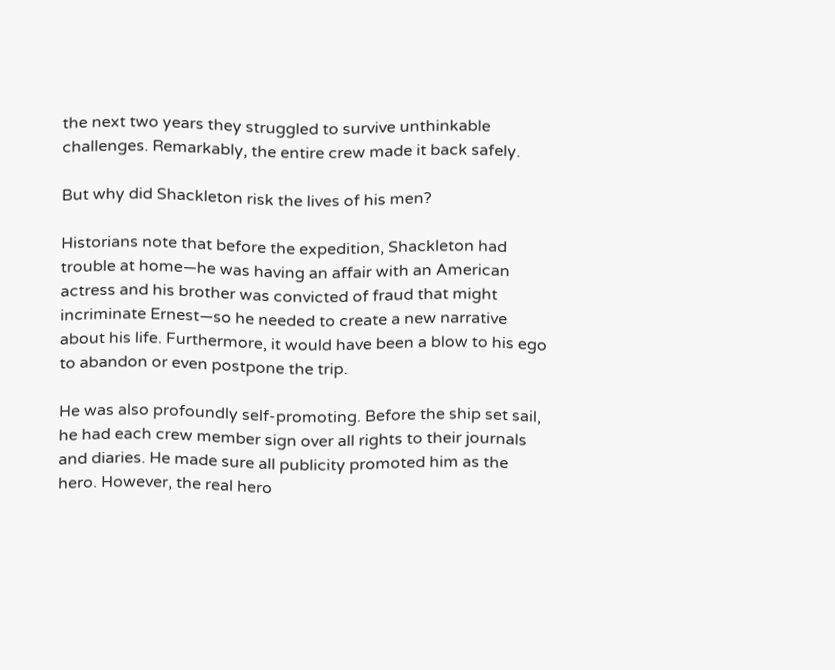the next two years they struggled to survive unthinkable challenges. Remarkably, the entire crew made it back safely.

But why did Shackleton risk the lives of his men?

Historians note that before the expedition, Shackleton had trouble at home—he was having an affair with an American actress and his brother was convicted of fraud that might incriminate Ernest—so he needed to create a new narrative about his life. Furthermore, it would have been a blow to his ego to abandon or even postpone the trip.

He was also profoundly self-promoting. Before the ship set sail, he had each crew member sign over all rights to their journals and diaries. He made sure all publicity promoted him as the hero. However, the real hero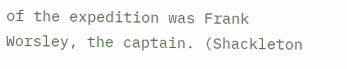of the expedition was Frank Worsley, the captain. (Shackleton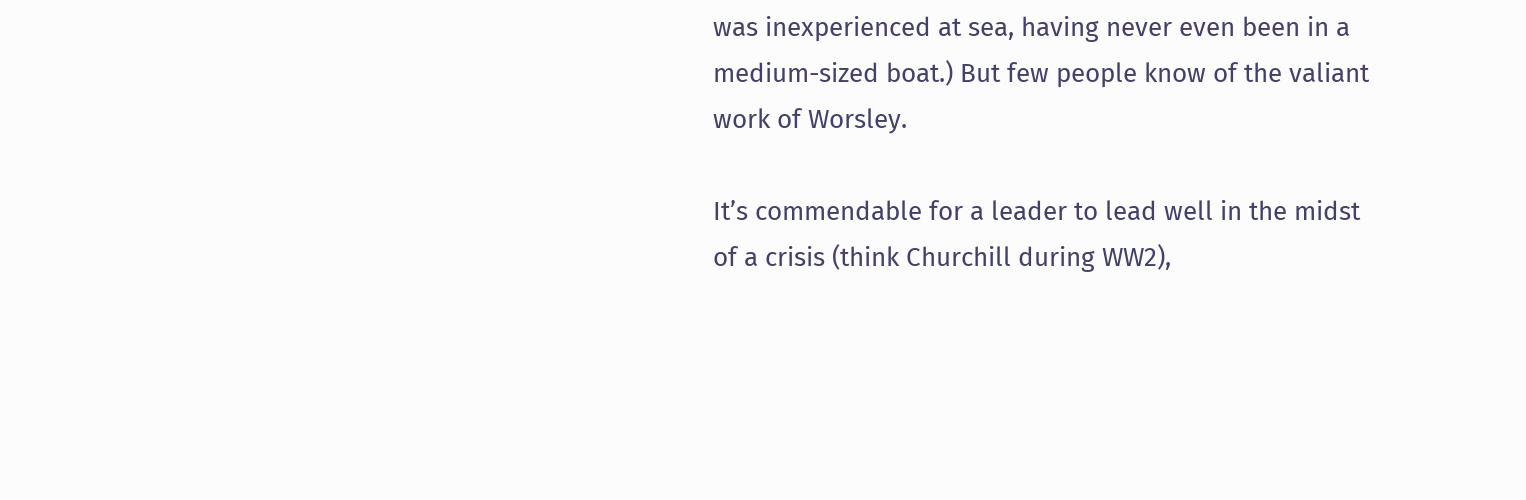was inexperienced at sea, having never even been in a medium-sized boat.) But few people know of the valiant work of Worsley.

It’s commendable for a leader to lead well in the midst of a crisis (think Churchill during WW2),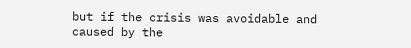but if the crisis was avoidable and caused by the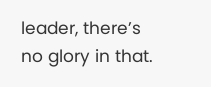leader, there’s no glory in that.